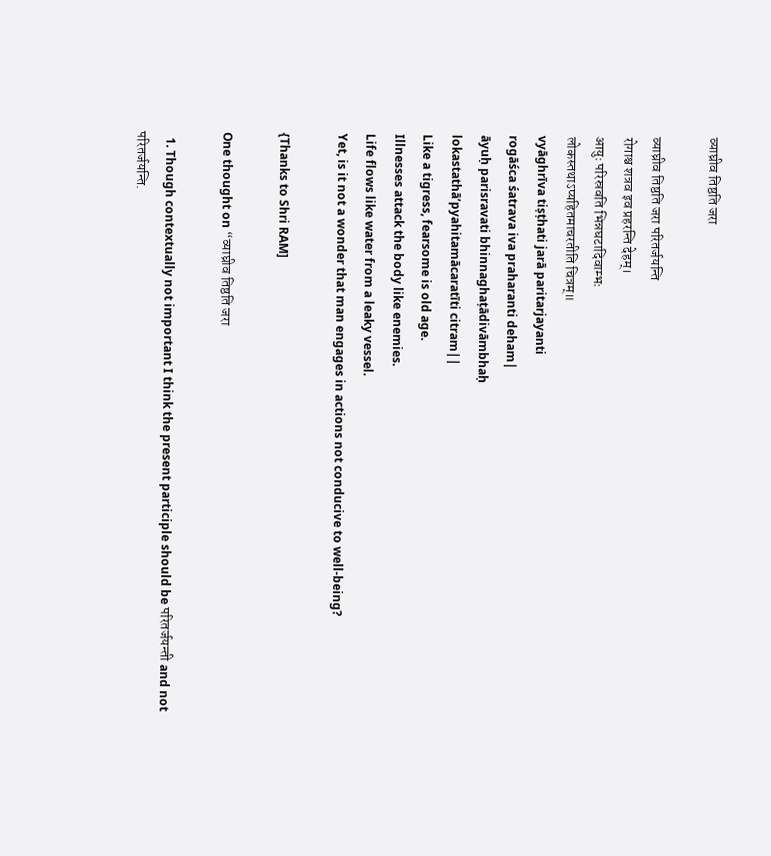व्याघ्रीव तिष्ठति जरा

व्याघ्रीव तिष्ठति जरा परितर्जयन्ति
रोगाश्च शत्रव इव प्रहरन्ति देहम्।
आयुः परिस्रवति भिन्नघटादिवाम्भः
लोकस्तथाऽप्यहितमाचरतीति चित्रम्॥
vyāghrīva tiṣṭhati jarā paritarjayanti
rogāśca śatrava iva praharanti deham|
āyuḥ parisravati bhinnaghaṭādivāmbhaḥ
lokastathā’pyahitamācaratīti citram||
Like a tigress, fearsome is old age.
Illnesses attack the body like enemies.
Life flows like water from a leaky vessel.
Yet, is it not a wonder that man engages in actions not conducive to well-being?

{Thanks to Shri RAM]

One thought on “व्याघ्रीव तिष्ठति जरा

  1. Though contextually not important I think the present participle should be परितर्जयन्ती and not परितर्जयन्ति.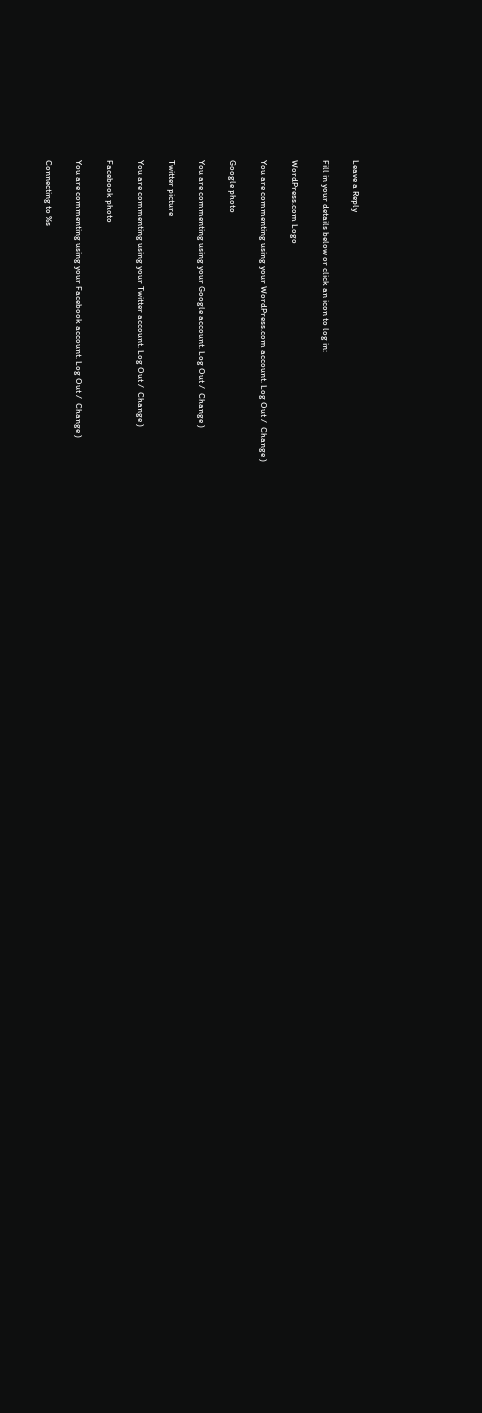Leave a Reply

Fill in your details below or click an icon to log in:

WordPress.com Logo

You are commenting using your WordPress.com account. Log Out /  Change )

Google photo

You are commenting using your Google account. Log Out /  Change )

Twitter picture

You are commenting using your Twitter account. Log Out /  Change )

Facebook photo

You are commenting using your Facebook account. Log Out /  Change )

Connecting to %s